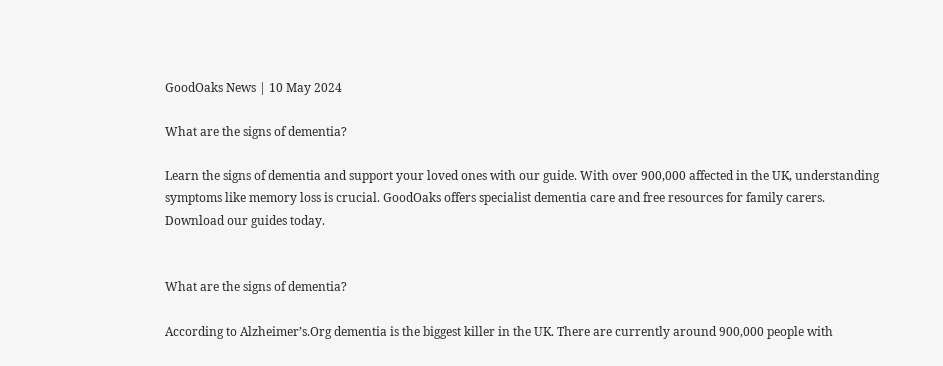GoodOaks News | 10 May 2024

What are the signs of dementia?

Learn the signs of dementia and support your loved ones with our guide. With over 900,000 affected in the UK, understanding symptoms like memory loss is crucial. GoodOaks offers specialist dementia care and free resources for family carers. Download our guides today.


What are the signs of dementia?

According to Alzheimer’s.Org dementia is the biggest killer in the UK. There are currently around 900,000 people with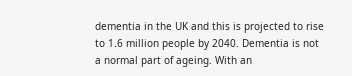dementia in the UK and this is projected to rise to 1.6 million people by 2040. Dementia is not a normal part of ageing. With an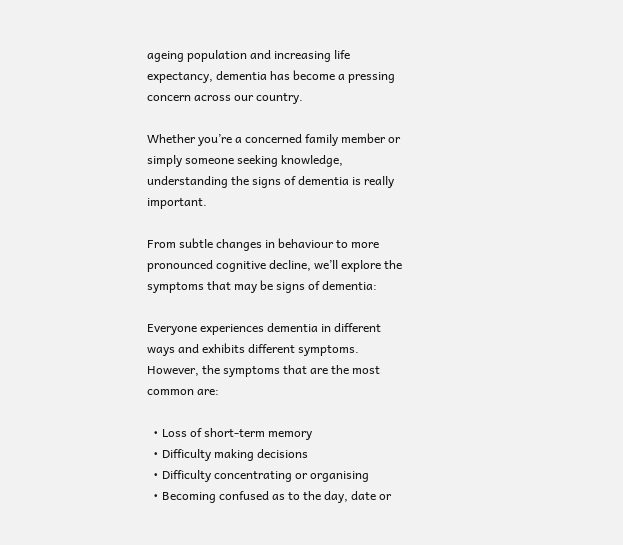ageing population and increasing life expectancy, dementia has become a pressing concern across our country.

Whether you’re a concerned family member or simply someone seeking knowledge, understanding the signs of dementia is really important.

From subtle changes in behaviour to more pronounced cognitive decline, we’ll explore the symptoms that may be signs of dementia:

Everyone experiences dementia in different ways and exhibits different symptoms. However, the symptoms that are the most common are:

  • Loss of short-term memory
  • Difficulty making decisions
  • Difficulty concentrating or organising
  • Becoming confused as to the day, date or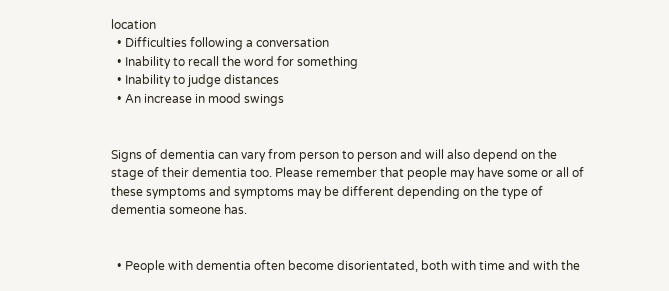location
  • Difficulties following a conversation
  • Inability to recall the word for something
  • Inability to judge distances
  • An increase in mood swings


Signs of dementia can vary from person to person and will also depend on the stage of their dementia too. Please remember that people may have some or all of these symptoms and symptoms may be different depending on the type of dementia someone has.


  • People with dementia often become disorientated, both with time and with the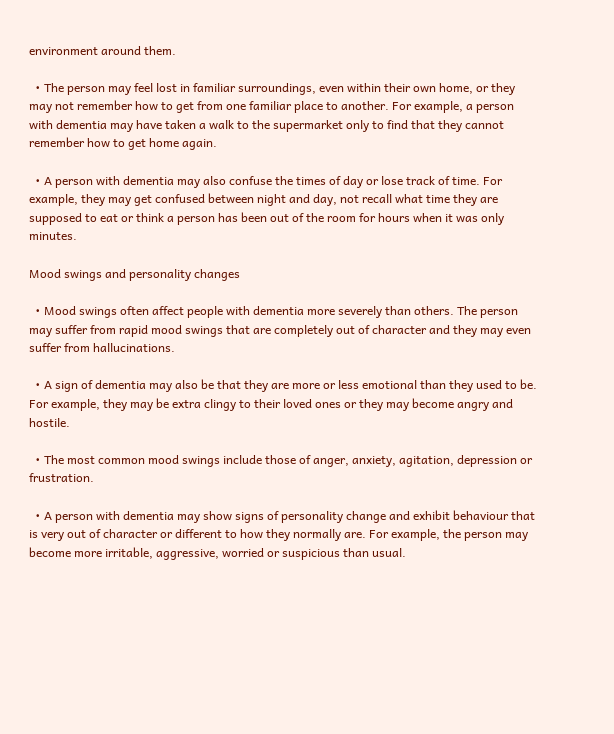environment around them.

  • The person may feel lost in familiar surroundings, even within their own home, or they may not remember how to get from one familiar place to another. For example, a person with dementia may have taken a walk to the supermarket only to find that they cannot remember how to get home again.

  • A person with dementia may also confuse the times of day or lose track of time. For example, they may get confused between night and day, not recall what time they are supposed to eat or think a person has been out of the room for hours when it was only minutes.

Mood swings and personality changes

  • Mood swings often affect people with dementia more severely than others. The person may suffer from rapid mood swings that are completely out of character and they may even suffer from hallucinations.

  • A sign of dementia may also be that they are more or less emotional than they used to be. For example, they may be extra clingy to their loved ones or they may become angry and hostile.

  • The most common mood swings include those of anger, anxiety, agitation, depression or frustration.

  • A person with dementia may show signs of personality change and exhibit behaviour that is very out of character or different to how they normally are. For example, the person may become more irritable, aggressive, worried or suspicious than usual.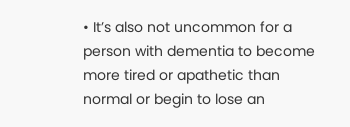• It’s also not uncommon for a person with dementia to become more tired or apathetic than normal or begin to lose an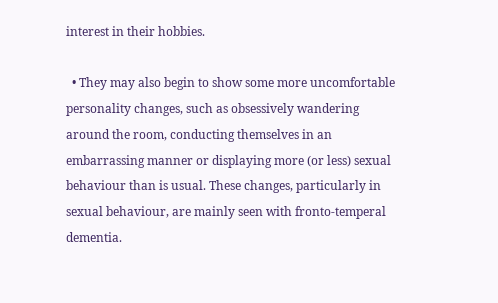interest in their hobbies.

  • They may also begin to show some more uncomfortable personality changes, such as obsessively wandering around the room, conducting themselves in an embarrassing manner or displaying more (or less) sexual behaviour than is usual. These changes, particularly in sexual behaviour, are mainly seen with fronto-temperal dementia.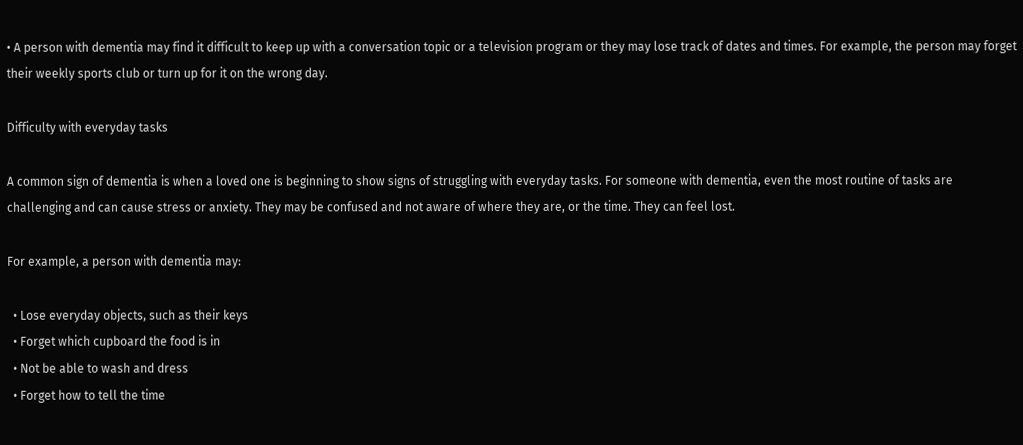• A person with dementia may find it difficult to keep up with a conversation topic or a television program or they may lose track of dates and times. For example, the person may forget their weekly sports club or turn up for it on the wrong day.

Difficulty with everyday tasks

A common sign of dementia is when a loved one is beginning to show signs of struggling with everyday tasks. For someone with dementia, even the most routine of tasks are challenging and can cause stress or anxiety. They may be confused and not aware of where they are, or the time. They can feel lost.

For example, a person with dementia may:

  • Lose everyday objects, such as their keys
  • Forget which cupboard the food is in
  • Not be able to wash and dress
  • Forget how to tell the time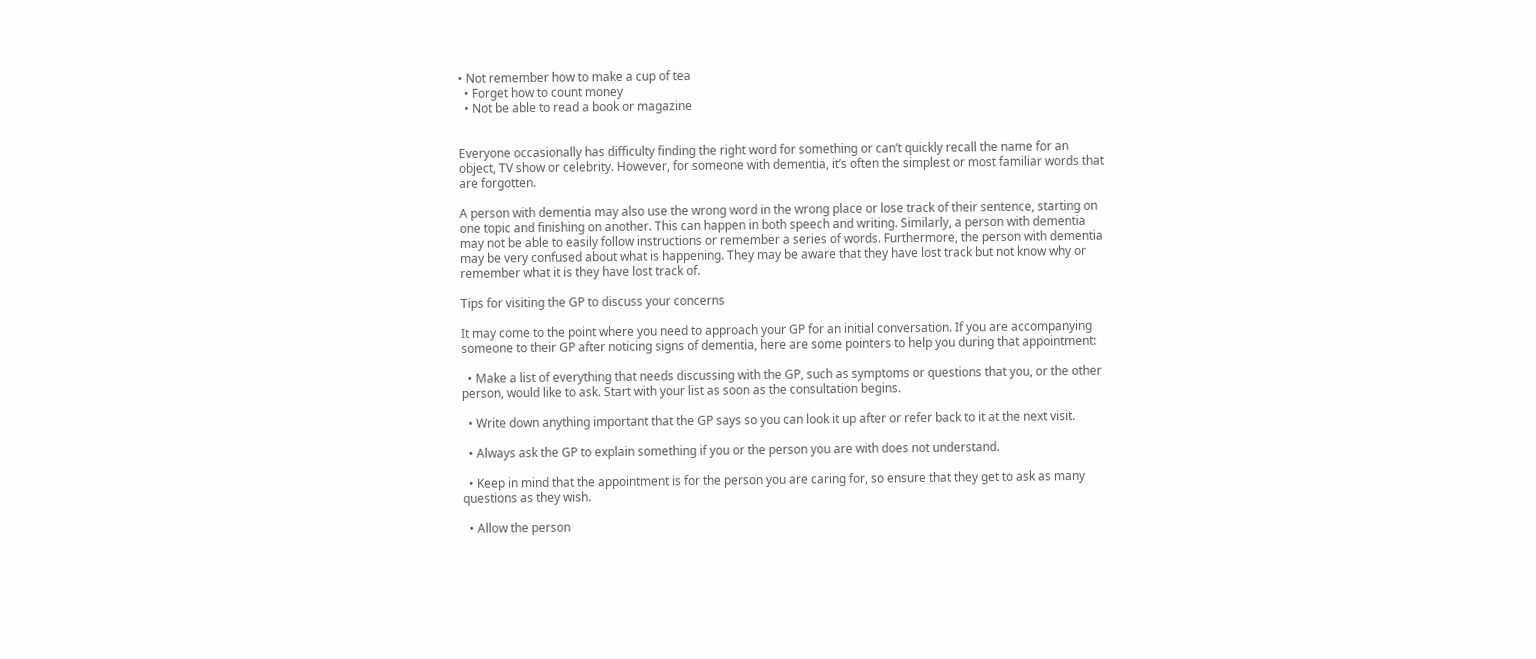• Not remember how to make a cup of tea
  • Forget how to count money
  • Not be able to read a book or magazine


Everyone occasionally has difficulty finding the right word for something or can’t quickly recall the name for an object, TV show or celebrity. However, for someone with dementia, it’s often the simplest or most familiar words that are forgotten.

A person with dementia may also use the wrong word in the wrong place or lose track of their sentence, starting on one topic and finishing on another. This can happen in both speech and writing. Similarly, a person with dementia may not be able to easily follow instructions or remember a series of words. Furthermore, the person with dementia may be very confused about what is happening. They may be aware that they have lost track but not know why or remember what it is they have lost track of.

Tips for visiting the GP to discuss your concerns

It may come to the point where you need to approach your GP for an initial conversation. If you are accompanying someone to their GP after noticing signs of dementia, here are some pointers to help you during that appointment:

  • Make a list of everything that needs discussing with the GP, such as symptoms or questions that you, or the other person, would like to ask. Start with your list as soon as the consultation begins.

  • Write down anything important that the GP says so you can look it up after or refer back to it at the next visit.

  • Always ask the GP to explain something if you or the person you are with does not understand.

  • Keep in mind that the appointment is for the person you are caring for, so ensure that they get to ask as many questions as they wish.

  • Allow the person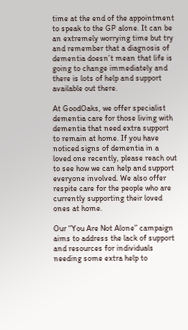time at the end of the appointment to speak to the GP alone. It can be an extremely worrying time but try and remember that a diagnosis of dementia doesn’t mean that life is going to change immediately and there is lots of help and support available out there.

At GoodOaks, we offer specialist dementia care for those living with dementia that need extra support to remain at home. If you have noticed signs of dementia in a loved one recently, please reach out to see how we can help and support everyone involved. We also offer respite care for the people who are currently supporting their loved ones at home.

Our “You Are Not Alone” campaign aims to address the lack of support and resources for individuals needing some extra help to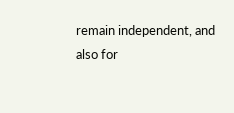remain independent, and also for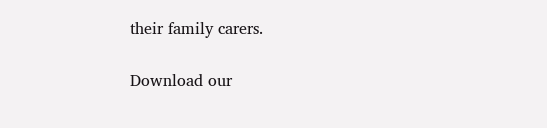their family carers.

Download our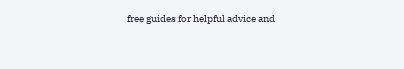free guides for helpful advice and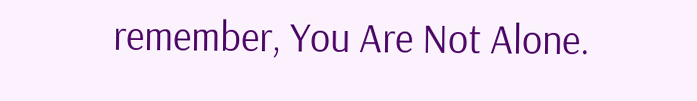remember, You Are Not Alone.